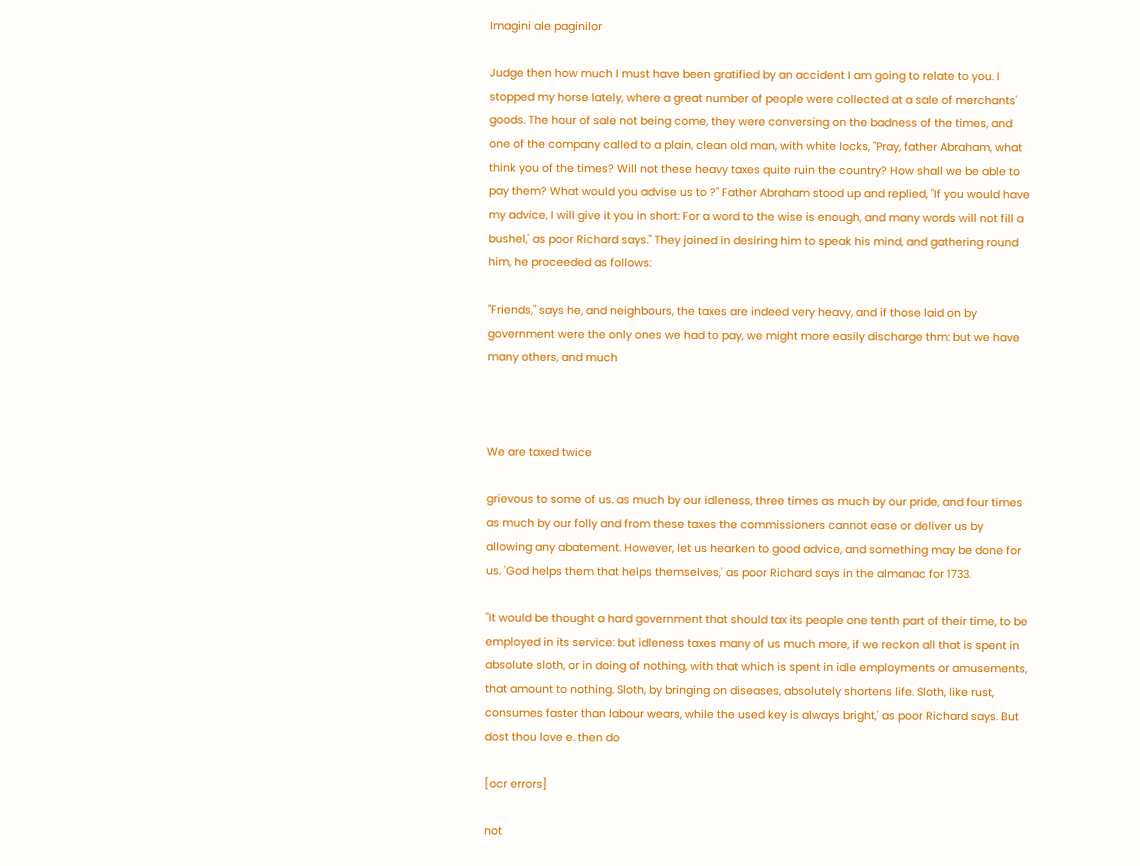Imagini ale paginilor

Judge then how much I must have been gratified by an accident I am going to relate to you. I stopped my horse lately, where a great number of people were collected at a sale of merchants' goods. The hour of sale not being come, they were conversing on the badness of the times, and one of the company called to a plain, clean old man, with white locks, "Pray, father Abraham, what think you of the times? Will not these heavy taxes quite ruin the country? How shall we be able to pay them? What would you advise us to ?" Father Abraham stood up and replied, "If you would have my advice, I will give it you in short: For a word to the wise is enough, and many words will not fill a bushel,' as poor Richard says." They joined in desiring him to speak his mind, and gathering round him, he proceeded as follows:

"Friends," says he, and neighbours, the taxes are indeed very heavy, and if those laid on by government were the only ones we had to pay, we might more easily discharge thm: but we have many others, and much



We are taxed twice

grievous to some of us. as much by our idleness, three times as much by our pride, and four times as much by our folly and from these taxes the commissioners cannot ease or deliver us by allowing any abatement. However, let us hearken to good advice, and something may be done for us. 'God helps them that helps themselves,' as poor Richard says in the almanac for 1733.

"It would be thought a hard government that should tax its people one tenth part of their time, to be employed in its service: but idleness taxes many of us much more, if we reckon all that is spent in absolute sloth, or in doing of nothing, with that which is spent in idle employments or amusements, that amount to nothing. Sloth, by bringing on diseases, absolutely shortens life. Sloth, like rust, consumes faster than labour wears, while the used key is always bright,' as poor Richard says. But dost thou love e. then do

[ocr errors]

not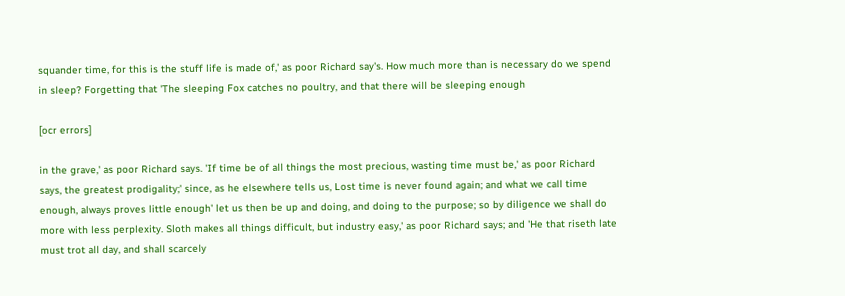squander time, for this is the stuff life is made of,' as poor Richard say's. How much more than is necessary do we spend in sleep? Forgetting that 'The sleeping Fox catches no poultry, and that there will be sleeping enough

[ocr errors]

in the grave,' as poor Richard says. 'If time be of all things the most precious, wasting time must be,' as poor Richard says, the greatest prodigality;' since, as he elsewhere tells us, Lost time is never found again; and what we call time enough, always proves little enough' let us then be up and doing, and doing to the purpose; so by diligence we shall do more with less perplexity. Sloth makes all things difficult, but industry easy,' as poor Richard says; and 'He that riseth late must trot all day, and shall scarcely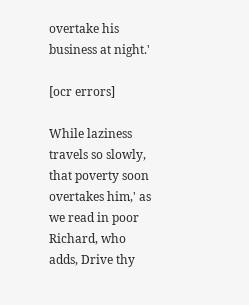overtake his business at night.'

[ocr errors]

While laziness travels so slowly, that poverty soon overtakes him,' as we read in poor Richard, who adds, Drive thy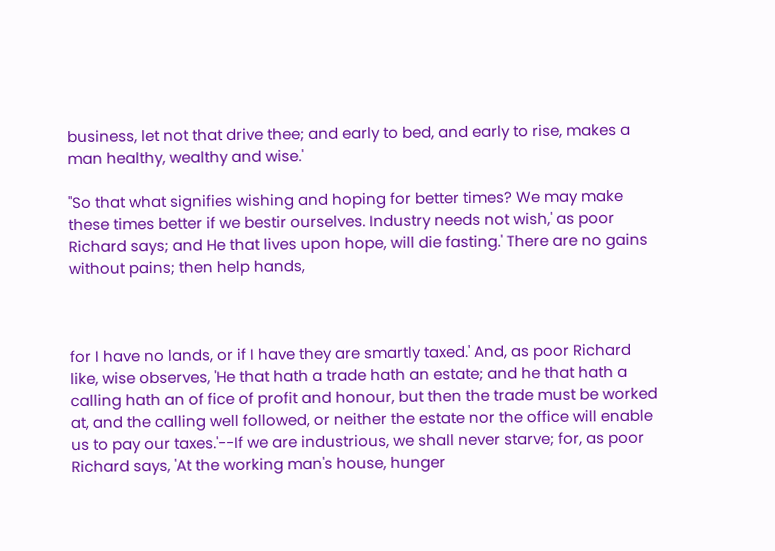business, let not that drive thee; and early to bed, and early to rise, makes a man healthy, wealthy and wise.'

"So that what signifies wishing and hoping for better times? We may make these times better if we bestir ourselves. Industry needs not wish,' as poor Richard says; and He that lives upon hope, will die fasting.' There are no gains without pains; then help hands,



for I have no lands, or if I have they are smartly taxed.' And, as poor Richard like, wise observes, 'He that hath a trade hath an estate; and he that hath a calling hath an of fice of profit and honour, but then the trade must be worked at, and the calling well followed, or neither the estate nor the office will enable us to pay our taxes.'--If we are industrious, we shall never starve; for, as poor Richard says, 'At the working man's house, hunger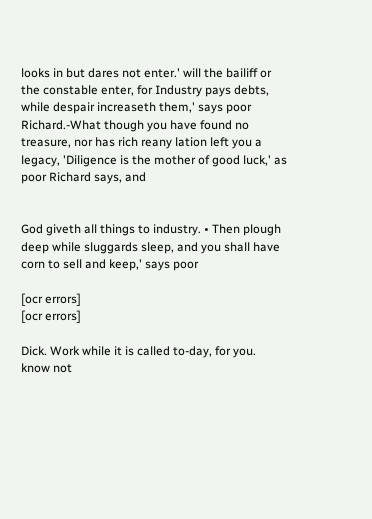looks in but dares not enter.' will the bailiff or the constable enter, for Industry pays debts, while despair increaseth them,' says poor Richard.-What though you have found no treasure, nor has rich reany lation left you a legacy, 'Diligence is the mother of good luck,' as poor Richard says, and


God giveth all things to industry. • Then plough deep while sluggards sleep, and you shall have corn to sell and keep,' says poor

[ocr errors]
[ocr errors]

Dick. Work while it is called to-day, for you.
know not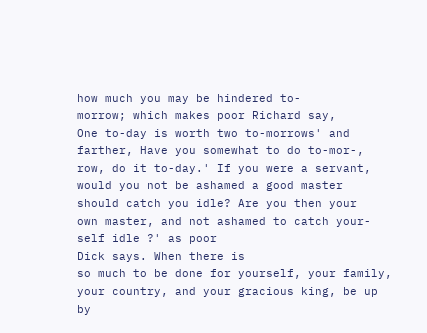how much you may be hindered to-
morrow; which makes poor Richard say,
One to-day is worth two to-morrows' and
farther, Have you somewhat to do to-mor-,
row, do it to-day.' If you were a servant,
would you not be ashamed a good master
should catch you idle? Are you then your
own master, and not ashamed to catch your-
self idle ?' as poor
Dick says. When there is
so much to be done for yourself, your family,
your country, and your gracious king, be up
by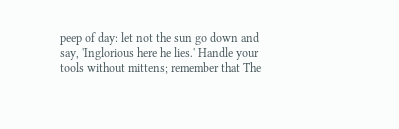peep of day: let not the sun go down and
say, 'Inglorious here he lies.' Handle your
tools without mittens; remember that The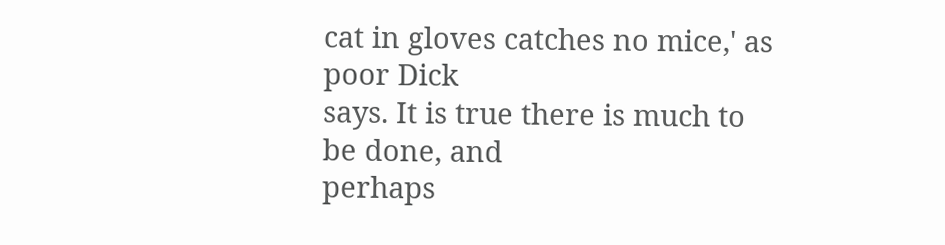cat in gloves catches no mice,' as poor Dick
says. It is true there is much to be done, and
perhaps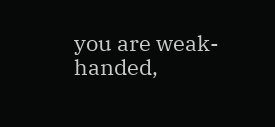you are weak-handed,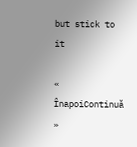but stick to it

« ÎnapoiContinuă »